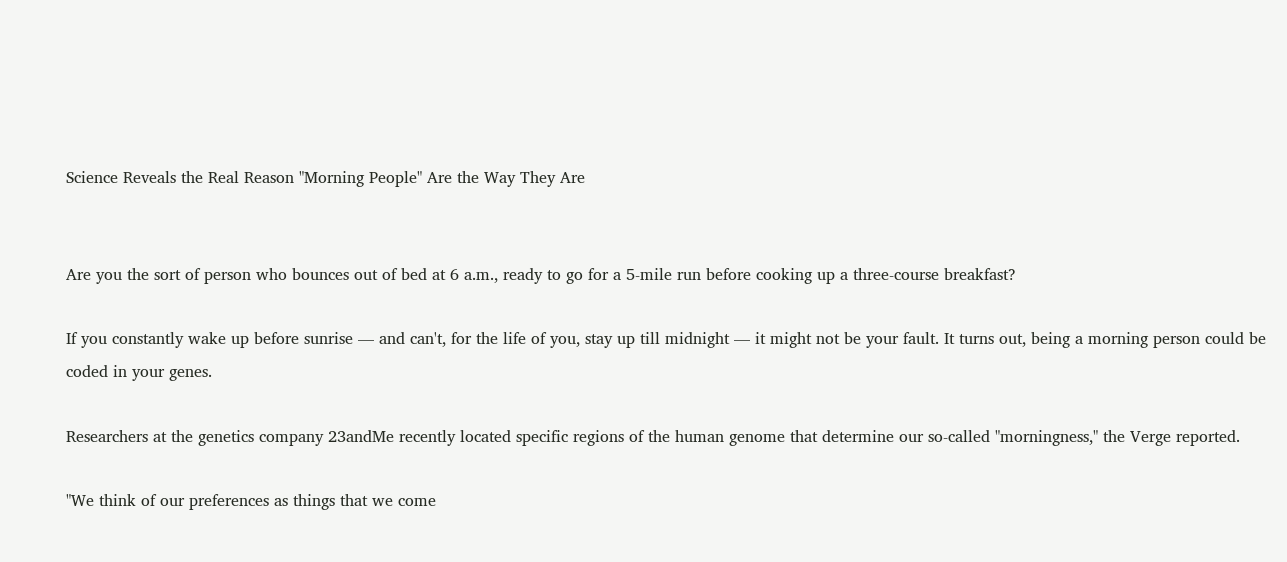Science Reveals the Real Reason "Morning People" Are the Way They Are


Are you the sort of person who bounces out of bed at 6 a.m., ready to go for a 5-mile run before cooking up a three-course breakfast?

If you constantly wake up before sunrise — and can't, for the life of you, stay up till midnight — it might not be your fault. It turns out, being a morning person could be coded in your genes.

Researchers at the genetics company 23andMe recently located specific regions of the human genome that determine our so-called "morningness," the Verge reported.

"We think of our preferences as things that we come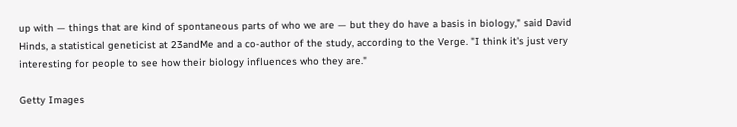up with — things that are kind of spontaneous parts of who we are — but they do have a basis in biology," said David Hinds, a statistical geneticist at 23andMe and a co-author of the study, according to the Verge. "I think it's just very interesting for people to see how their biology influences who they are."

Getty Images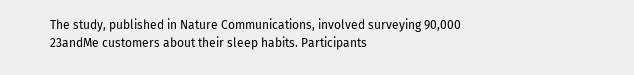The study, published in Nature Communications, involved surveying 90,000 23andMe customers about their sleep habits. Participants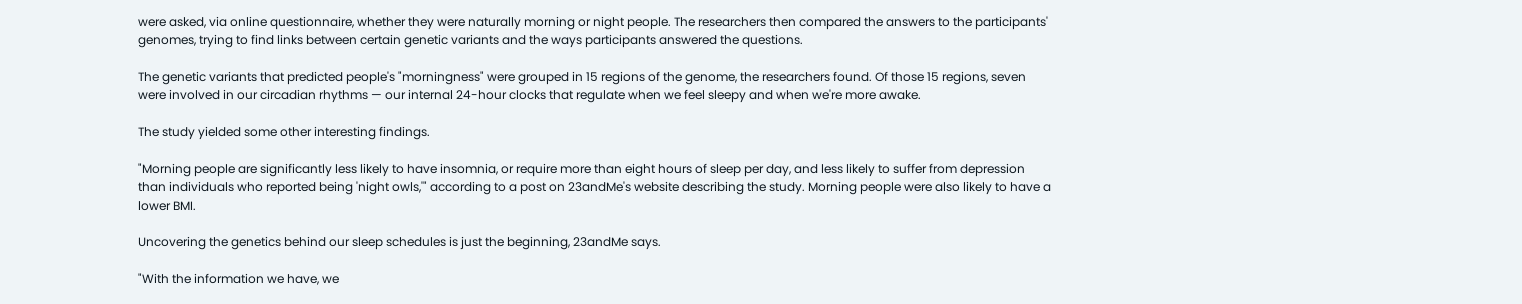were asked, via online questionnaire, whether they were naturally morning or night people. The researchers then compared the answers to the participants' genomes, trying to find links between certain genetic variants and the ways participants answered the questions.

The genetic variants that predicted people's "morningness" were grouped in 15 regions of the genome, the researchers found. Of those 15 regions, seven were involved in our circadian rhythms — our internal 24-hour clocks that regulate when we feel sleepy and when we're more awake.

The study yielded some other interesting findings.

"Morning people are significantly less likely to have insomnia, or require more than eight hours of sleep per day, and less likely to suffer from depression than individuals who reported being 'night owls,'" according to a post on 23andMe's website describing the study. Morning people were also likely to have a lower BMI.

Uncovering the genetics behind our sleep schedules is just the beginning, 23andMe says.

"With the information we have, we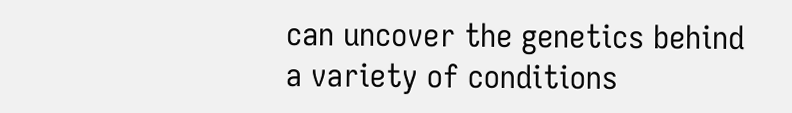can uncover the genetics behind a variety of conditions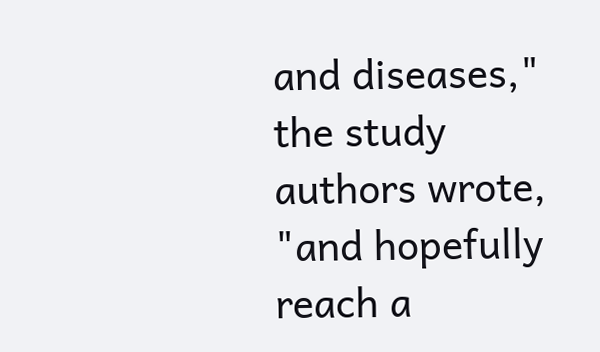and diseases," the study authors wrote, "and hopefully reach a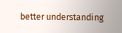better understanding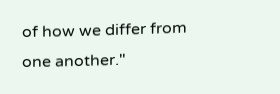of how we differ from one another."